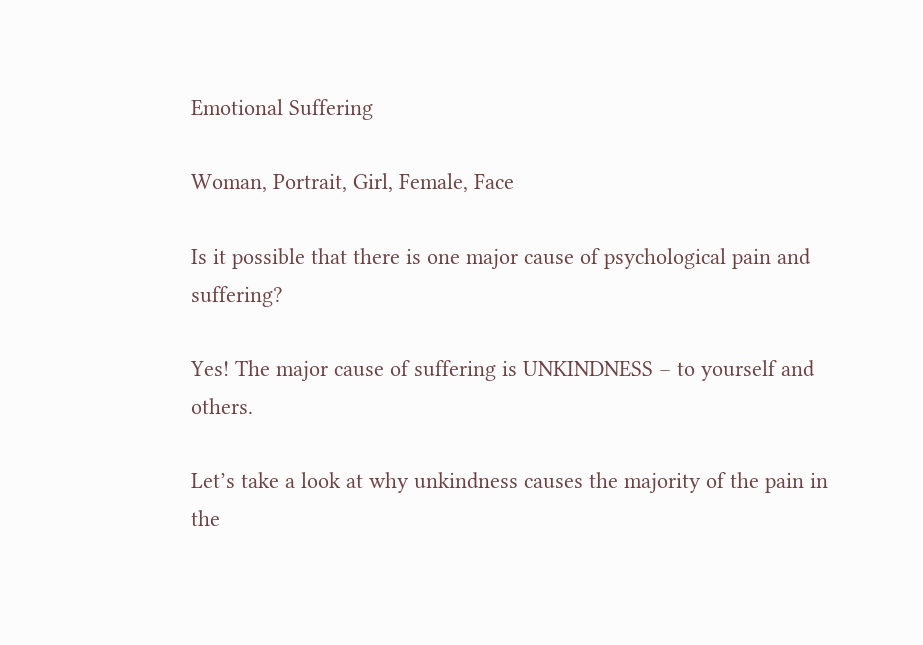Emotional Suffering

Woman, Portrait, Girl, Female, Face

Is it possible that there is one major cause of psychological pain and suffering?

Yes! The major cause of suffering is UNKINDNESS – to yourself and others.

Let’s take a look at why unkindness causes the majority of the pain in the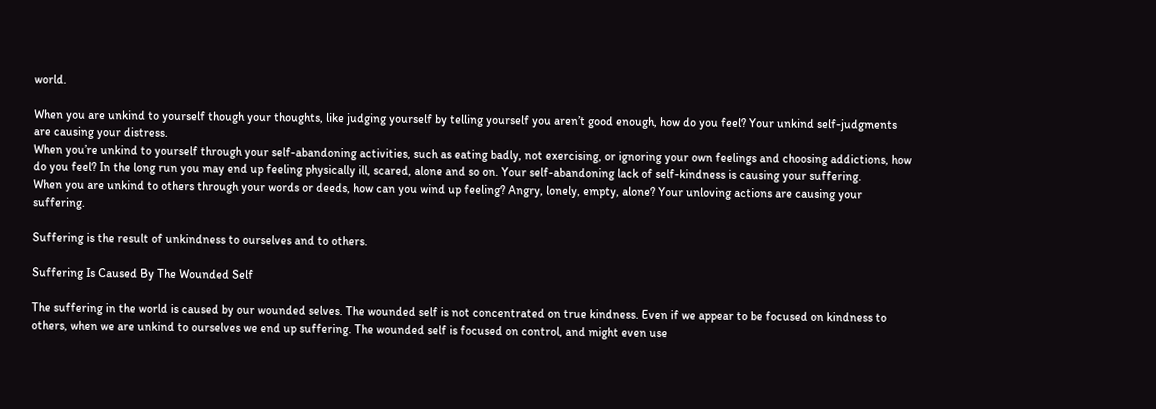world.

When you are unkind to yourself though your thoughts, like judging yourself by telling yourself you aren’t good enough, how do you feel? Your unkind self-judgments are causing your distress.
When you’re unkind to yourself through your self-abandoning activities, such as eating badly, not exercising, or ignoring your own feelings and choosing addictions, how do you feel? In the long run you may end up feeling physically ill, scared, alone and so on. Your self-abandoning lack of self-kindness is causing your suffering.
When you are unkind to others through your words or deeds, how can you wind up feeling? Angry, lonely, empty, alone? Your unloving actions are causing your suffering.

Suffering is the result of unkindness to ourselves and to others.

Suffering Is Caused By The Wounded Self

The suffering in the world is caused by our wounded selves. The wounded self is not concentrated on true kindness. Even if we appear to be focused on kindness to others, when we are unkind to ourselves we end up suffering. The wounded self is focused on control, and might even use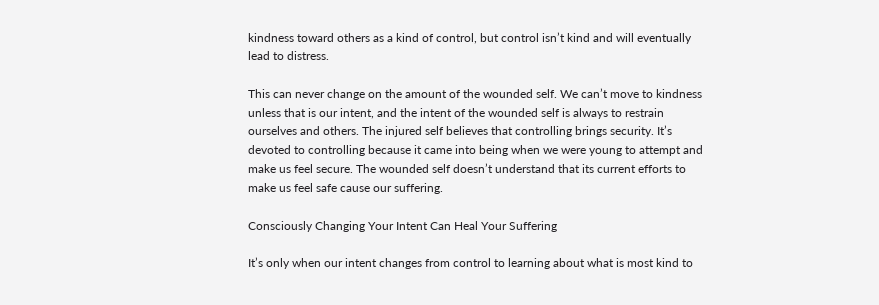kindness toward others as a kind of control, but control isn’t kind and will eventually lead to distress.

This can never change on the amount of the wounded self. We can’t move to kindness unless that is our intent, and the intent of the wounded self is always to restrain ourselves and others. The injured self believes that controlling brings security. It’s devoted to controlling because it came into being when we were young to attempt and make us feel secure. The wounded self doesn’t understand that its current efforts to make us feel safe cause our suffering.

Consciously Changing Your Intent Can Heal Your Suffering

It’s only when our intent changes from control to learning about what is most kind to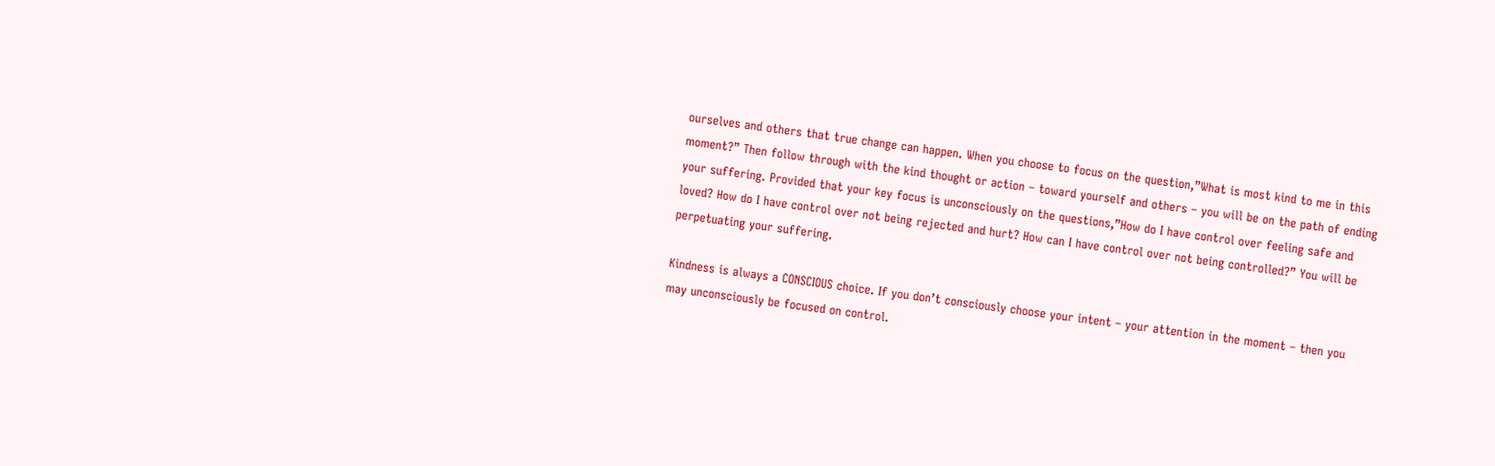ourselves and others that true change can happen. When you choose to focus on the question,”What is most kind to me in this moment?” Then follow through with the kind thought or action – toward yourself and others – you will be on the path of ending your suffering. Provided that your key focus is unconsciously on the questions,”How do I have control over feeling safe and loved? How do I have control over not being rejected and hurt? How can I have control over not being controlled?” You will be perpetuating your suffering.

Kindness is always a CONSCIOUS choice. If you don’t consciously choose your intent – your attention in the moment – then you may unconsciously be focused on control.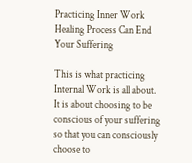Practicing Inner Work Healing Process Can End Your Suffering

This is what practicing Internal Work is all about. It is about choosing to be conscious of your suffering so that you can consciously choose to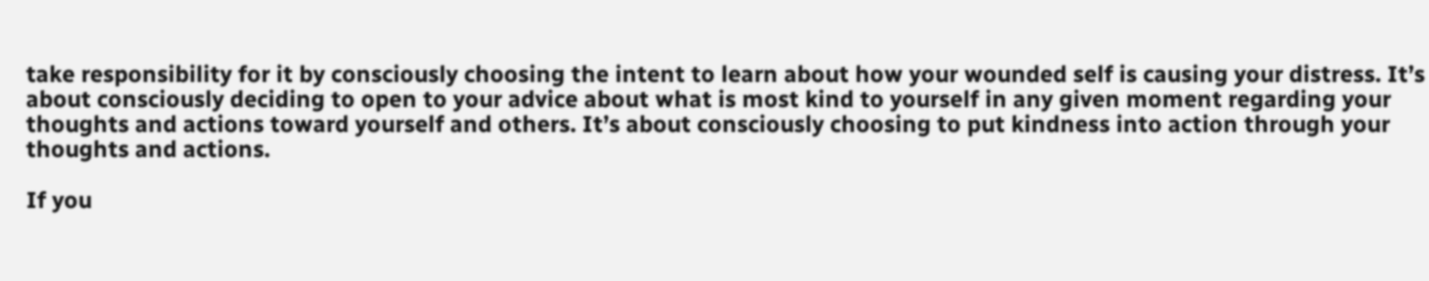take responsibility for it by consciously choosing the intent to learn about how your wounded self is causing your distress. It’s about consciously deciding to open to your advice about what is most kind to yourself in any given moment regarding your thoughts and actions toward yourself and others. It’s about consciously choosing to put kindness into action through your thoughts and actions.

If you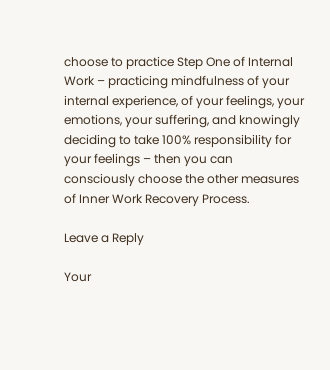choose to practice Step One of Internal Work – practicing mindfulness of your internal experience, of your feelings, your emotions, your suffering, and knowingly deciding to take 100% responsibility for your feelings – then you can consciously choose the other measures of Inner Work Recovery Process.

Leave a Reply

Your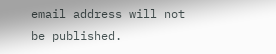email address will not be published.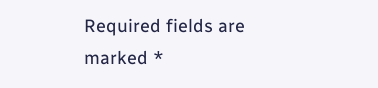Required fields are marked *